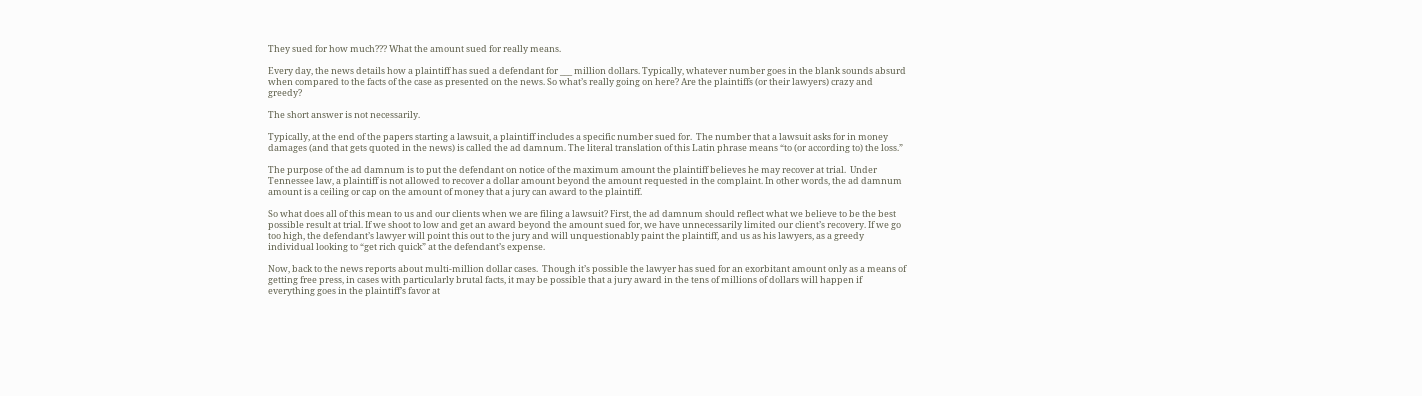They sued for how much??? What the amount sued for really means.

Every day, the news details how a plaintiff has sued a defendant for ___ million dollars. Typically, whatever number goes in the blank sounds absurd when compared to the facts of the case as presented on the news. So what’s really going on here? Are the plaintiffs (or their lawyers) crazy and greedy?

The short answer is not necessarily.

Typically, at the end of the papers starting a lawsuit, a plaintiff includes a specific number sued for.  The number that a lawsuit asks for in money damages (and that gets quoted in the news) is called the ad damnum. The literal translation of this Latin phrase means “to (or according to) the loss.”

The purpose of the ad damnum is to put the defendant on notice of the maximum amount the plaintiff believes he may recover at trial.  Under Tennessee law, a plaintiff is not allowed to recover a dollar amount beyond the amount requested in the complaint. In other words, the ad damnum amount is a ceiling or cap on the amount of money that a jury can award to the plaintiff.

So what does all of this mean to us and our clients when we are filing a lawsuit? First, the ad damnum should reflect what we believe to be the best possible result at trial. If we shoot to low and get an award beyond the amount sued for, we have unnecessarily limited our client’s recovery. If we go too high, the defendant’s lawyer will point this out to the jury and will unquestionably paint the plaintiff, and us as his lawyers, as a greedy individual looking to “get rich quick” at the defendant’s expense.

Now, back to the news reports about multi-million dollar cases.  Though it’s possible the lawyer has sued for an exorbitant amount only as a means of getting free press, in cases with particularly brutal facts, it may be possible that a jury award in the tens of millions of dollars will happen if everything goes in the plaintiff’s favor at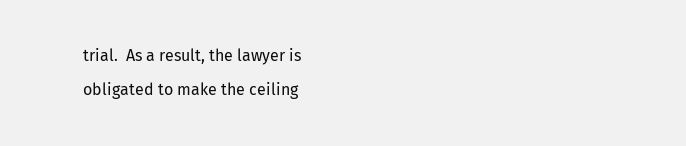trial.  As a result, the lawyer is obligated to make the ceiling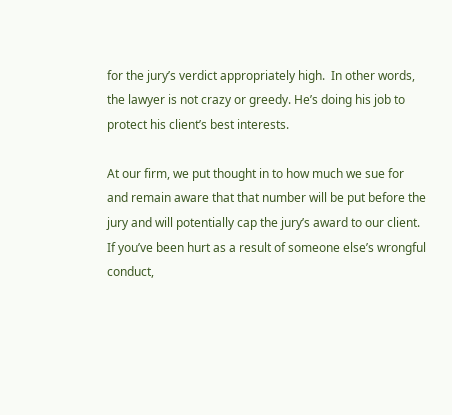for the jury’s verdict appropriately high.  In other words, the lawyer is not crazy or greedy. He’s doing his job to protect his client’s best interests.

At our firm, we put thought in to how much we sue for and remain aware that that number will be put before the jury and will potentially cap the jury’s award to our client.  If you’ve been hurt as a result of someone else’s wrongful conduct,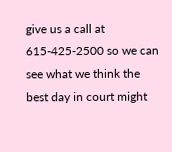give us a call at 615-425-2500 so we can see what we think the best day in court might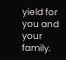yield for you and your family.